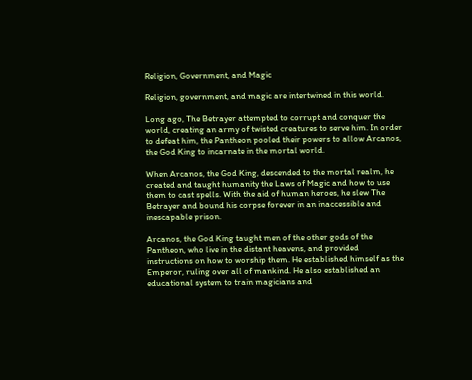Religion, Government, and Magic

Religion, government, and magic are intertwined in this world.

Long ago, The Betrayer attempted to corrupt and conquer the world, creating an army of twisted creatures to serve him. In order to defeat him, the Pantheon pooled their powers to allow Arcanos, the God King to incarnate in the mortal world.

When Arcanos, the God King, descended to the mortal realm, he created and taught humanity the Laws of Magic and how to use them to cast spells. With the aid of human heroes, he slew The Betrayer and bound his corpse forever in an inaccessible and inescapable prison.

Arcanos, the God King taught men of the other gods of the Pantheon, who live in the distant heavens, and provided instructions on how to worship them. He established himself as the Emperor, ruling over all of mankind. He also established an educational system to train magicians and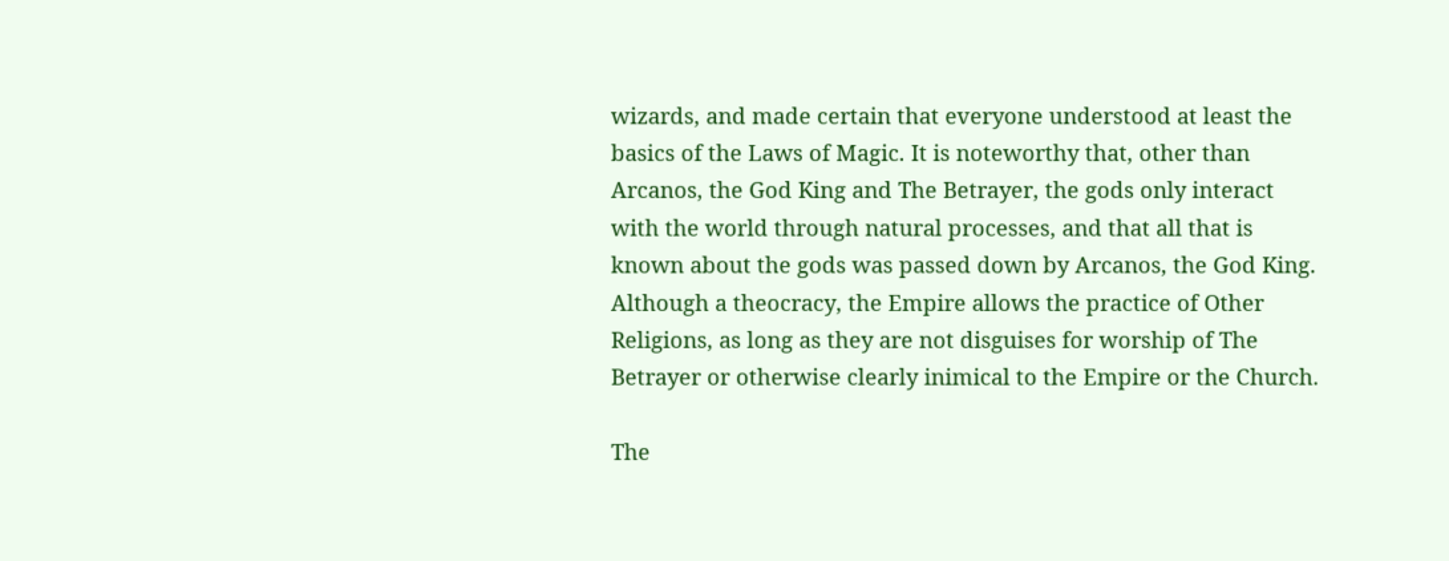wizards, and made certain that everyone understood at least the basics of the Laws of Magic. It is noteworthy that, other than Arcanos, the God King and The Betrayer, the gods only interact with the world through natural processes, and that all that is known about the gods was passed down by Arcanos, the God King. Although a theocracy, the Empire allows the practice of Other Religions, as long as they are not disguises for worship of The Betrayer or otherwise clearly inimical to the Empire or the Church.

The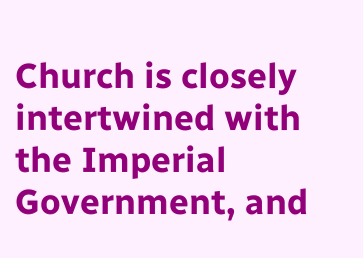Church is closely intertwined with the Imperial Government, and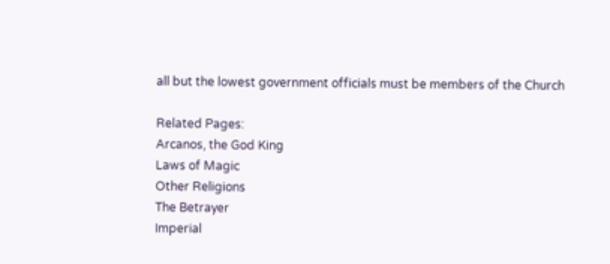all but the lowest government officials must be members of the Church

Related Pages:
Arcanos, the God King
Laws of Magic
Other Religions
The Betrayer
Imperial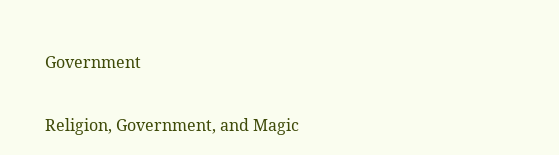Government

Religion, Government, and Magic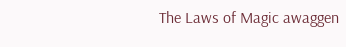The Laws of Magic awaggen